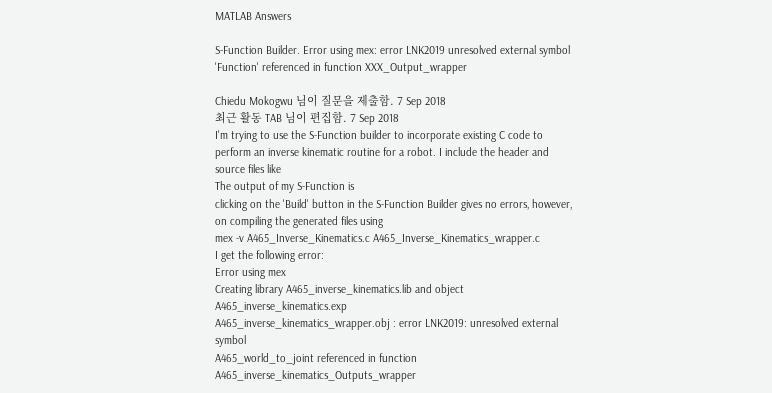MATLAB Answers

S-Function Builder. Error using mex: error LNK2019 unresolved external symbol 'Function' referenced in function XXX_Output_wrapper

Chiedu Mokogwu 님이 질문을 제출함. 7 Sep 2018
최근 활동 TAB 님이 편집함. 7 Sep 2018
I'm trying to use the S-Function builder to incorporate existing C code to perform an inverse kinematic routine for a robot. I include the header and source files like
The output of my S-Function is
clicking on the 'Build' button in the S-Function Builder gives no errors, however, on compiling the generated files using
mex -v A465_Inverse_Kinematics.c A465_Inverse_Kinematics_wrapper.c
I get the following error:
Error using mex
Creating library A465_inverse_kinematics.lib and object A465_inverse_kinematics.exp
A465_inverse_kinematics_wrapper.obj : error LNK2019: unresolved external symbol
A465_world_to_joint referenced in function A465_inverse_kinematics_Outputs_wrapper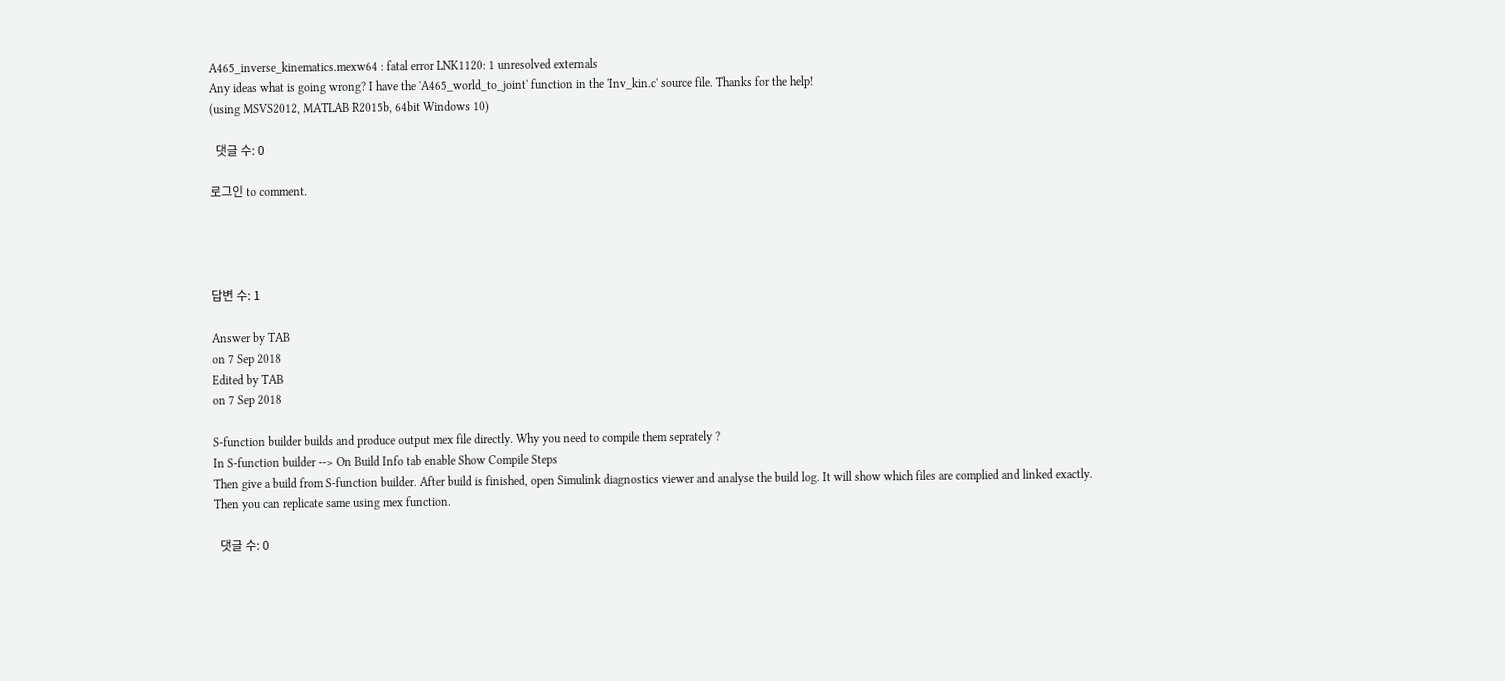A465_inverse_kinematics.mexw64 : fatal error LNK1120: 1 unresolved externals
Any ideas what is going wrong? I have the 'A465_world_to_joint' function in the 'Inv_kin.c' source file. Thanks for the help!
(using MSVS2012, MATLAB R2015b, 64bit Windows 10)

  댓글 수: 0

로그인 to comment.




답변 수: 1

Answer by TAB
on 7 Sep 2018
Edited by TAB
on 7 Sep 2018

S-function builder builds and produce output mex file directly. Why you need to compile them seprately ?
In S-function builder --> On Build Info tab enable Show Compile Steps
Then give a build from S-function builder. After build is finished, open Simulink diagnostics viewer and analyse the build log. It will show which files are complied and linked exactly.
Then you can replicate same using mex function.

  댓글 수: 0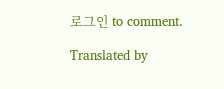로그인 to comment.

Translated by